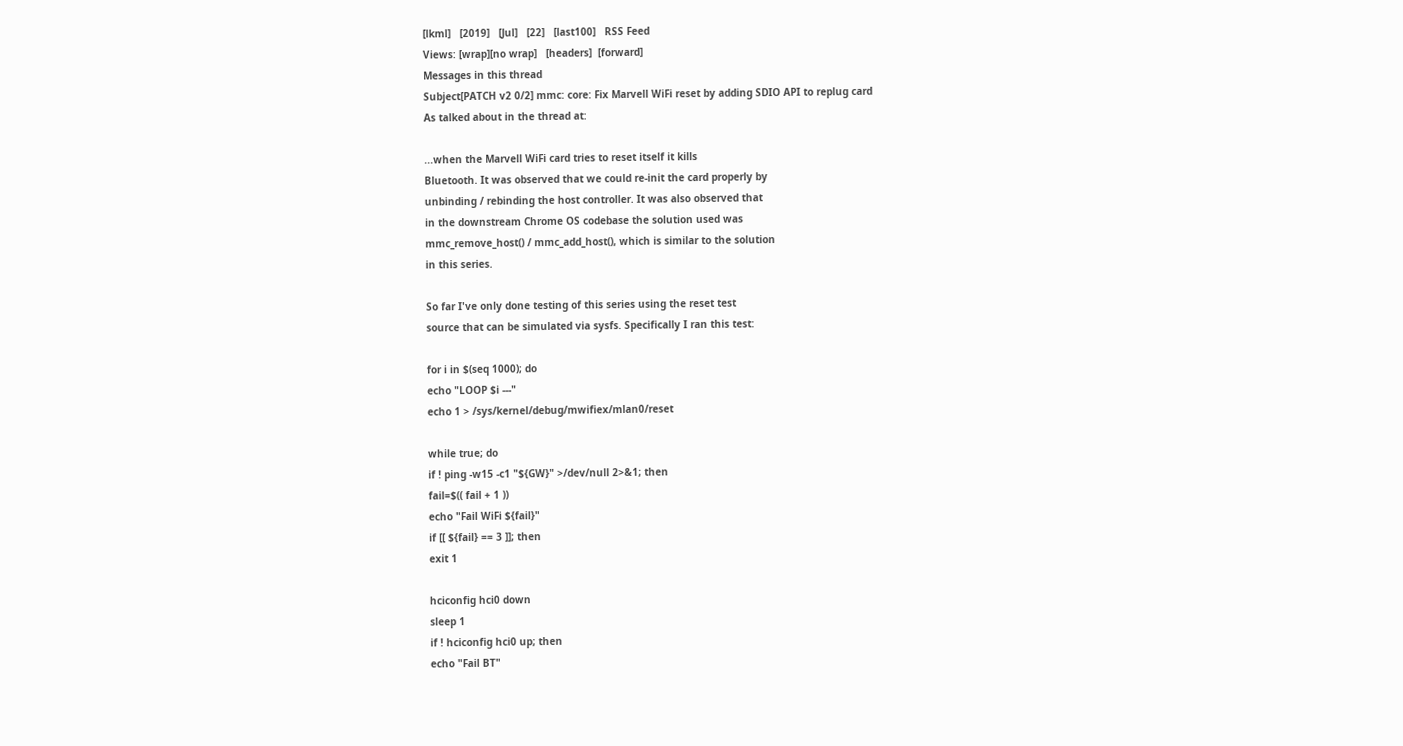[lkml]   [2019]   [Jul]   [22]   [last100]   RSS Feed
Views: [wrap][no wrap]   [headers]  [forward]
Messages in this thread
Subject[PATCH v2 0/2] mmc: core: Fix Marvell WiFi reset by adding SDIO API to replug card
As talked about in the thread at:

...when the Marvell WiFi card tries to reset itself it kills
Bluetooth. It was observed that we could re-init the card properly by
unbinding / rebinding the host controller. It was also observed that
in the downstream Chrome OS codebase the solution used was
mmc_remove_host() / mmc_add_host(), which is similar to the solution
in this series.

So far I've only done testing of this series using the reset test
source that can be simulated via sysfs. Specifically I ran this test:

for i in $(seq 1000); do
echo "LOOP $i ---"
echo 1 > /sys/kernel/debug/mwifiex/mlan0/reset

while true; do
if ! ping -w15 -c1 "${GW}" >/dev/null 2>&1; then
fail=$(( fail + 1 ))
echo "Fail WiFi ${fail}"
if [[ ${fail} == 3 ]]; then
exit 1

hciconfig hci0 down
sleep 1
if ! hciconfig hci0 up; then
echo "Fail BT"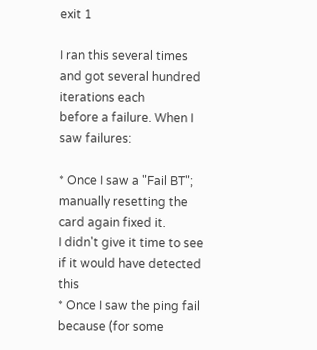exit 1

I ran this several times and got several hundred iterations each
before a failure. When I saw failures:

* Once I saw a "Fail BT"; manually resetting the card again fixed it.
I didn't give it time to see if it would have detected this
* Once I saw the ping fail because (for some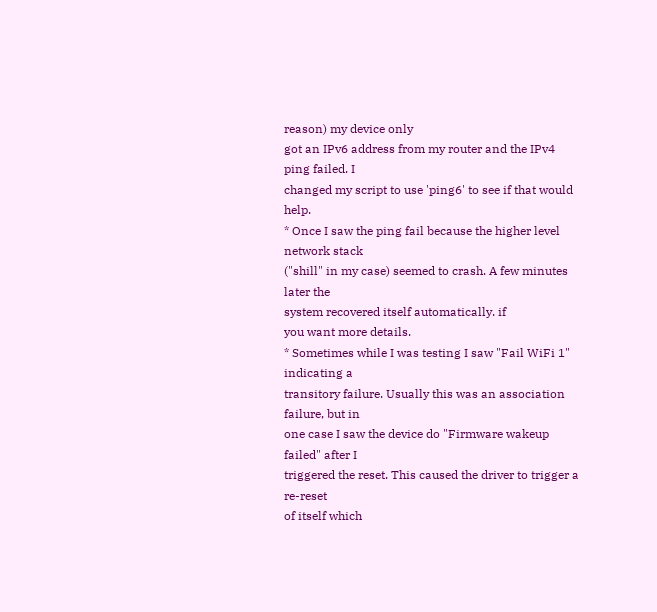reason) my device only
got an IPv6 address from my router and the IPv4 ping failed. I
changed my script to use 'ping6' to see if that would help.
* Once I saw the ping fail because the higher level network stack
("shill" in my case) seemed to crash. A few minutes later the
system recovered itself automatically. if
you want more details.
* Sometimes while I was testing I saw "Fail WiFi 1" indicating a
transitory failure. Usually this was an association failure, but in
one case I saw the device do "Firmware wakeup failed" after I
triggered the reset. This caused the driver to trigger a re-reset
of itself which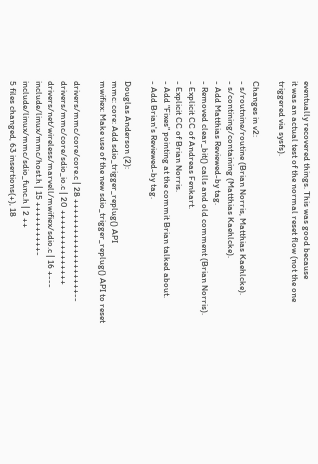eventually recovered things. This was good because
it was an actual test of the normal reset flow (not the one
triggered via sysfs).

Changes in v2:
- s/routnine/routine (Brian Norris, Matthias Kaehlcke).
- s/contining/containing (Matthias Kaehlcke).
- Add Matthias Reviewed-by tag.
- Removed clear_bit() calls and old comment (Brian Norris).
- Explicit CC of Andreas Fenkart.
- Explicit CC of Brian Norris.
- Add "Fixes" pointing at the commit Brian talked about.
- Add Brian's Reviewed-by tag.

Douglas Anderson (2):
mmc: core: Add sdio_trigger_replug() API
mwifiex: Make use of the new sdio_trigger_replug() API to reset

drivers/mmc/core/core.c | 28 +++++++++++++++++++--
drivers/mmc/core/sdio_io.c | 20 +++++++++++++++
drivers/net/wireless/marvell/mwifiex/sdio.c | 16 +---
include/linux/mmc/host.h | 15 ++++++++++-
include/linux/mmc/sdio_func.h | 2 ++
5 files changed, 63 insertions(+), 18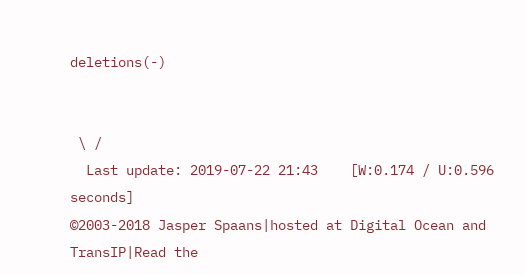deletions(-)


 \ /
  Last update: 2019-07-22 21:43    [W:0.174 / U:0.596 seconds]
©2003-2018 Jasper Spaans|hosted at Digital Ocean and TransIP|Read the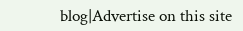blog|Advertise on this site